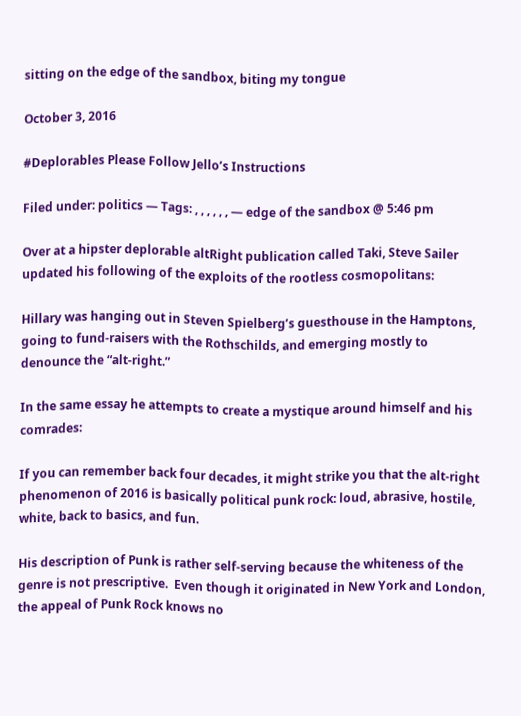sitting on the edge of the sandbox, biting my tongue

October 3, 2016

#Deplorables Please Follow Jello’s Instructions

Filed under: politics — Tags: , , , , , , — edge of the sandbox @ 5:46 pm

Over at a hipster deplorable altRight publication called Taki, Steve Sailer updated his following of the exploits of the rootless cosmopolitans:

Hillary was hanging out in Steven Spielberg’s guesthouse in the Hamptons, going to fund-raisers with the Rothschilds, and emerging mostly to denounce the “alt-right.”

In the same essay he attempts to create a mystique around himself and his comrades:

If you can remember back four decades, it might strike you that the alt-right phenomenon of 2016 is basically political punk rock: loud, abrasive, hostile, white, back to basics, and fun.

His description of Punk is rather self-serving because the whiteness of the genre is not prescriptive.  Even though it originated in New York and London, the appeal of Punk Rock knows no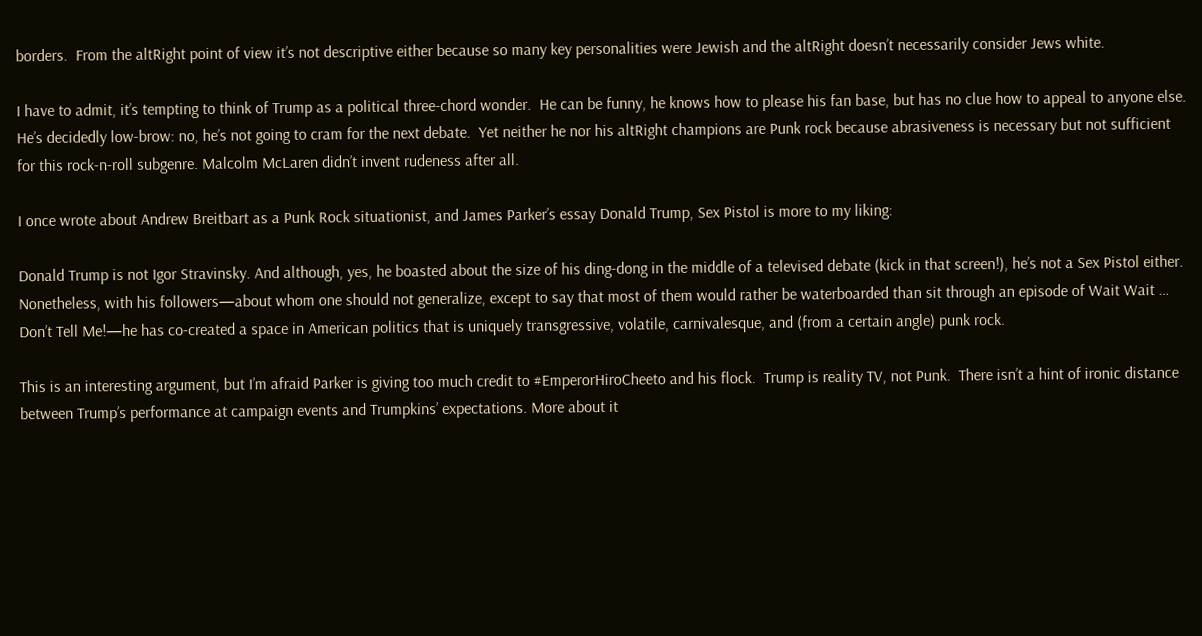borders.  From the altRight point of view it’s not descriptive either because so many key personalities were Jewish and the altRight doesn’t necessarily consider Jews white.

I have to admit, it’s tempting to think of Trump as a political three-chord wonder.  He can be funny, he knows how to please his fan base, but has no clue how to appeal to anyone else.  He’s decidedly low-brow: no, he’s not going to cram for the next debate.  Yet neither he nor his altRight champions are Punk rock because abrasiveness is necessary but not sufficient for this rock-n-roll subgenre. Malcolm McLaren didn’t invent rudeness after all.

I once wrote about Andrew Breitbart as a Punk Rock situationist, and James Parker’s essay Donald Trump, Sex Pistol is more to my liking:

Donald Trump is not Igor Stravinsky. And although, yes, he boasted about the size of his ding-dong in the middle of a televised debate (kick in that screen!), he’s not a Sex Pistol either. Nonetheless, with his followers—about whom one should not generalize, except to say that most of them would rather be waterboarded than sit through an episode of Wait Wait … Don’t Tell Me!—he has co-created a space in American politics that is uniquely transgressive, volatile, carnivalesque, and (from a certain angle) punk rock.

This is an interesting argument, but I’m afraid Parker is giving too much credit to #EmperorHiroCheeto and his flock.  Trump is reality TV, not Punk.  There isn’t a hint of ironic distance between Trump’s performance at campaign events and Trumpkins’ expectations. More about it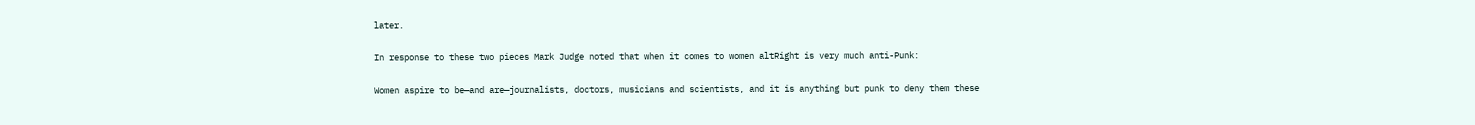later.

In response to these two pieces Mark Judge noted that when it comes to women altRight is very much anti-Punk:

Women aspire to be—and are—journalists, doctors, musicians and scientists, and it is anything but punk to deny them these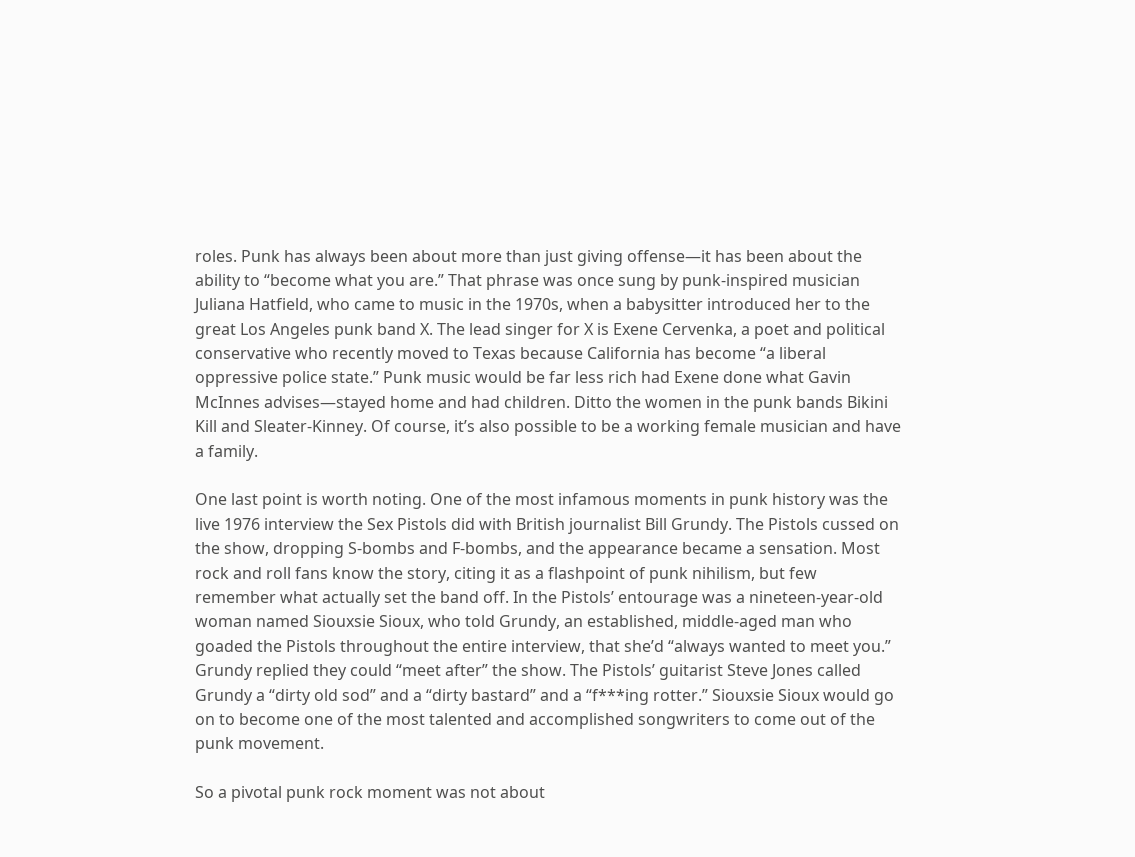roles. Punk has always been about more than just giving offense—it has been about the ability to “become what you are.” That phrase was once sung by punk-inspired musician Juliana Hatfield, who came to music in the 1970s, when a babysitter introduced her to the great Los Angeles punk band X. The lead singer for X is Exene Cervenka, a poet and political conservative who recently moved to Texas because California has become “a liberal oppressive police state.” Punk music would be far less rich had Exene done what Gavin McInnes advises—stayed home and had children. Ditto the women in the punk bands Bikini Kill and Sleater-Kinney. Of course, it’s also possible to be a working female musician and have a family.

One last point is worth noting. One of the most infamous moments in punk history was the live 1976 interview the Sex Pistols did with British journalist Bill Grundy. The Pistols cussed on the show, dropping S-bombs and F-bombs, and the appearance became a sensation. Most rock and roll fans know the story, citing it as a flashpoint of punk nihilism, but few remember what actually set the band off. In the Pistols’ entourage was a nineteen-year-old woman named Siouxsie Sioux, who told Grundy, an established, middle-aged man who goaded the Pistols throughout the entire interview, that she’d “always wanted to meet you.” Grundy replied they could “meet after” the show. The Pistols’ guitarist Steve Jones called Grundy a “dirty old sod” and a “dirty bastard” and a “f***ing rotter.” Siouxsie Sioux would go on to become one of the most talented and accomplished songwriters to come out of the punk movement.

So a pivotal punk rock moment was not about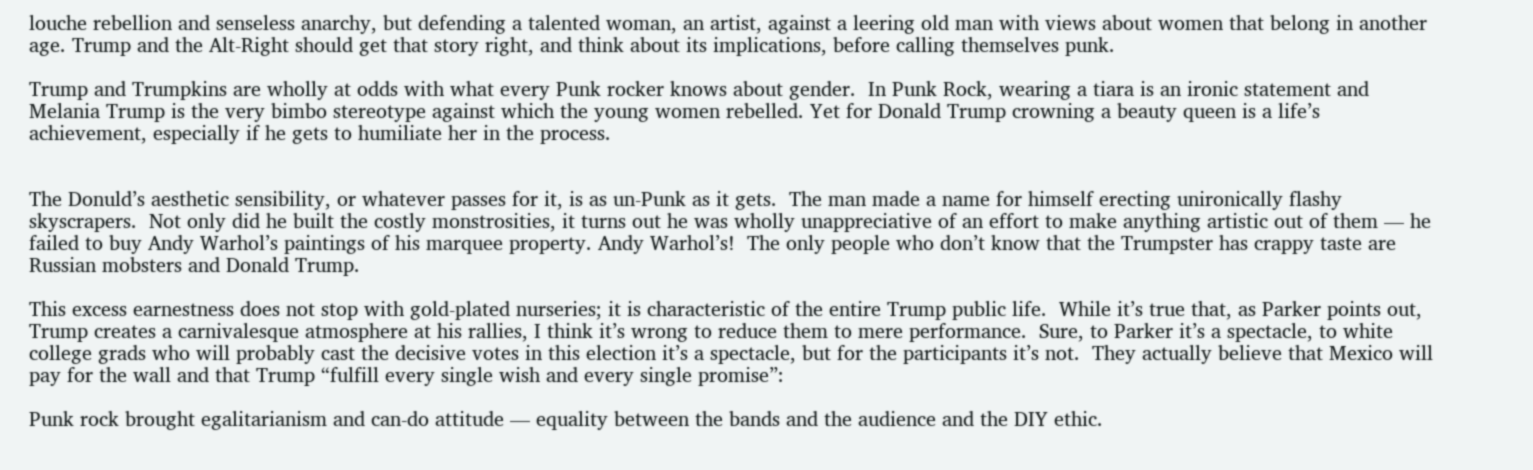louche rebellion and senseless anarchy, but defending a talented woman, an artist, against a leering old man with views about women that belong in another age. Trump and the Alt-Right should get that story right, and think about its implications, before calling themselves punk.

Trump and Trumpkins are wholly at odds with what every Punk rocker knows about gender.  In Punk Rock, wearing a tiara is an ironic statement and Melania Trump is the very bimbo stereotype against which the young women rebelled. Yet for Donald Trump crowning a beauty queen is a life’s achievement, especially if he gets to humiliate her in the process.


The Donuld’s aesthetic sensibility, or whatever passes for it, is as un-Punk as it gets.  The man made a name for himself erecting unironically flashy skyscrapers.  Not only did he built the costly monstrosities, it turns out he was wholly unappreciative of an effort to make anything artistic out of them — he failed to buy Andy Warhol’s paintings of his marquee property. Andy Warhol’s!  The only people who don’t know that the Trumpster has crappy taste are Russian mobsters and Donald Trump.

This excess earnestness does not stop with gold-plated nurseries; it is characteristic of the entire Trump public life.  While it’s true that, as Parker points out, Trump creates a carnivalesque atmosphere at his rallies, I think it’s wrong to reduce them to mere performance.  Sure, to Parker it’s a spectacle, to white college grads who will probably cast the decisive votes in this election it’s a spectacle, but for the participants it’s not.  They actually believe that Mexico will pay for the wall and that Trump “fulfill every single wish and every single promise”:

Punk rock brought egalitarianism and can-do attitude — equality between the bands and the audience and the DIY ethic.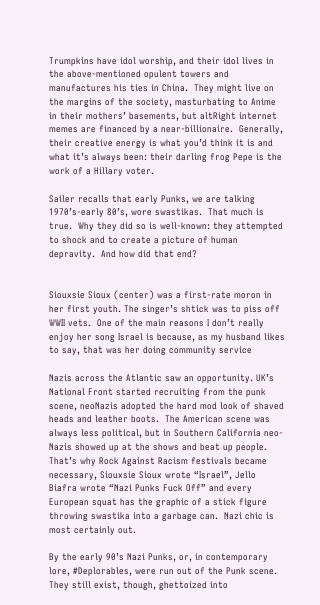Trumpkins have idol worship, and their idol lives in the above-mentioned opulent towers and manufactures his ties in China.  They might live on the margins of the society, masturbating to Anime in their mothers’ basements, but altRight internet memes are financed by a near-billionaire.  Generally, their creative energy is what you’d think it is and what it’s always been: their darling frog Pepe is the work of a Hillary voter.

Sailer recalls that early Punks, we are talking 1970’s-early 80’s, wore swastikas.  That much is true.  Why they did so is well-known: they attempted to shock and to create a picture of human depravity.  And how did that end?


Siouxsie Sioux (center) was a first-rate moron in her first youth. The singer’s shtick was to piss off WWII vets.  One of the main reasons I don’t really enjoy her song Israel is because, as my husband likes to say, that was her doing community service

Nazis across the Atlantic saw an opportunity. UK’s National Front started recruiting from the punk scene, neoNazis adopted the hard mod look of shaved heads and leather boots.  The American scene was always less political, but in Southern California neo-Nazis showed up at the shows and beat up people.  That’s why Rock Against Racism festivals became necessary, Siouxsie Sioux wrote “Israel”, Jello Biafra wrote “Nazi Punks Fuck Off” and every European squat has the graphic of a stick figure throwing swastika into a garbage can.  Nazi chic is most certainly out.

By the early 90’s Nazi Punks, or, in contemporary lore, #Deplorables, were run out of the Punk scene.  They still exist, though, ghettoized into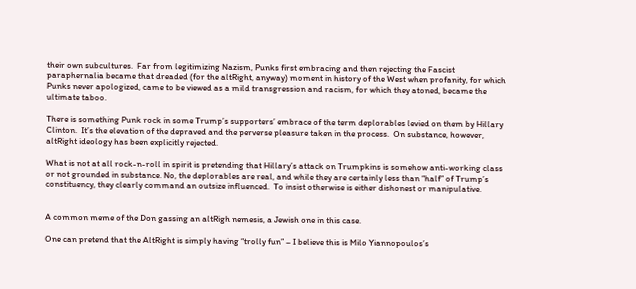their own subcultures.  Far from legitimizing Nazism, Punks first embracing and then rejecting the Fascist paraphernalia became that dreaded (for the altRight, anyway) moment in history of the West when profanity, for which Punks never apologized, came to be viewed as a mild transgression and racism, for which they atoned, became the ultimate taboo.

There is something Punk rock in some Trump’s supporters’ embrace of the term deplorables levied on them by Hillary Clinton.  It’s the elevation of the depraved and the perverse pleasure taken in the process.  On substance, however, altRight ideology has been explicitly rejected.

What is not at all rock-n-roll in spirit is pretending that Hillary’s attack on Trumpkins is somehow anti-working class or not grounded in substance. No, the deplorables are real, and while they are certainly less than “half” of Trump’s constituency, they clearly command an outsize influenced.  To insist otherwise is either dishonest or manipulative.


A common meme of the Don gassing an altRigh nemesis, a Jewish one in this case.

One can pretend that the AltRight is simply having “trolly fun” – I believe this is Milo Yiannopoulos’s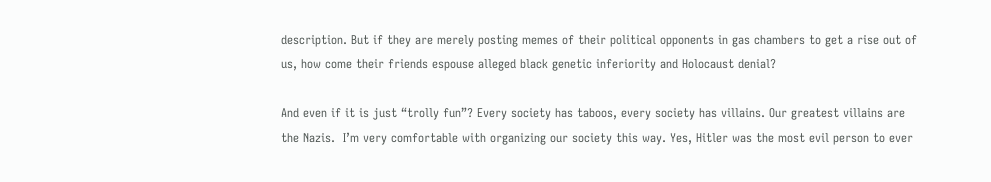description. But if they are merely posting memes of their political opponents in gas chambers to get a rise out of us, how come their friends espouse alleged black genetic inferiority and Holocaust denial?

And even if it is just “trolly fun”? Every society has taboos, every society has villains. Our greatest villains are the Nazis.  I’m very comfortable with organizing our society this way. Yes, Hitler was the most evil person to ever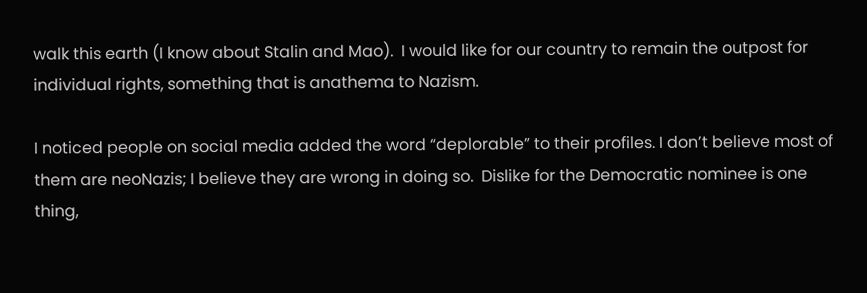walk this earth (I know about Stalin and Mao).  I would like for our country to remain the outpost for individual rights, something that is anathema to Nazism.

I noticed people on social media added the word “deplorable” to their profiles. I don’t believe most of them are neoNazis; I believe they are wrong in doing so.  Dislike for the Democratic nominee is one thing,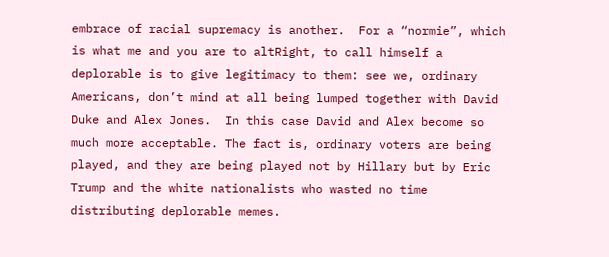embrace of racial supremacy is another.  For a “normie”, which is what me and you are to altRight, to call himself a deplorable is to give legitimacy to them: see we, ordinary Americans, don’t mind at all being lumped together with David Duke and Alex Jones.  In this case David and Alex become so much more acceptable. The fact is, ordinary voters are being played, and they are being played not by Hillary but by Eric Trump and the white nationalists who wasted no time distributing deplorable memes.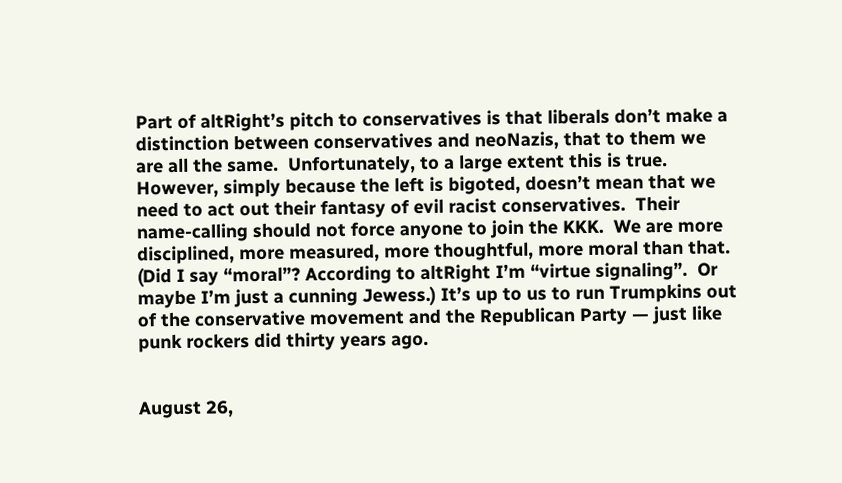Part of altRight’s pitch to conservatives is that liberals don’t make a distinction between conservatives and neoNazis, that to them we are all the same.  Unfortunately, to a large extent this is true.  However, simply because the left is bigoted, doesn’t mean that we need to act out their fantasy of evil racist conservatives.  Their name-calling should not force anyone to join the KKK.  We are more disciplined, more measured, more thoughtful, more moral than that.  (Did I say “moral”? According to altRight I’m “virtue signaling”.  Or maybe I’m just a cunning Jewess.) It’s up to us to run Trumpkins out of the conservative movement and the Republican Party — just like punk rockers did thirty years ago.


August 26,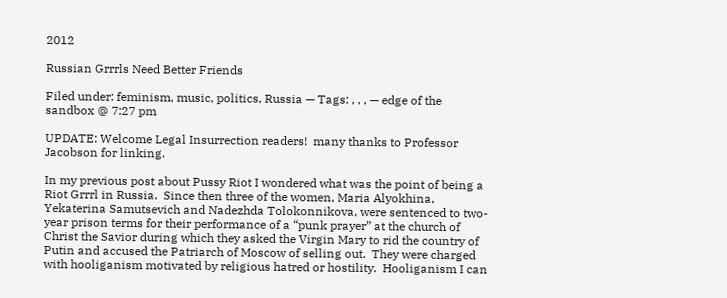2012

Russian Grrrls Need Better Friends

Filed under: feminism, music, politics, Russia — Tags: , , , — edge of the sandbox @ 7:27 pm

UPDATE: Welcome Legal Insurrection readers!  many thanks to Professor Jacobson for linking.

In my previous post about Pussy Riot I wondered what was the point of being a Riot Grrrl in Russia.  Since then three of the women, Maria Alyokhina, Yekaterina Samutsevich and Nadezhda Tolokonnikova, were sentenced to two-year prison terms for their performance of a “punk prayer” at the church of Christ the Savior during which they asked the Virgin Mary to rid the country of Putin and accused the Patriarch of Moscow of selling out.  They were charged with hooliganism motivated by religious hatred or hostility.  Hooliganism I can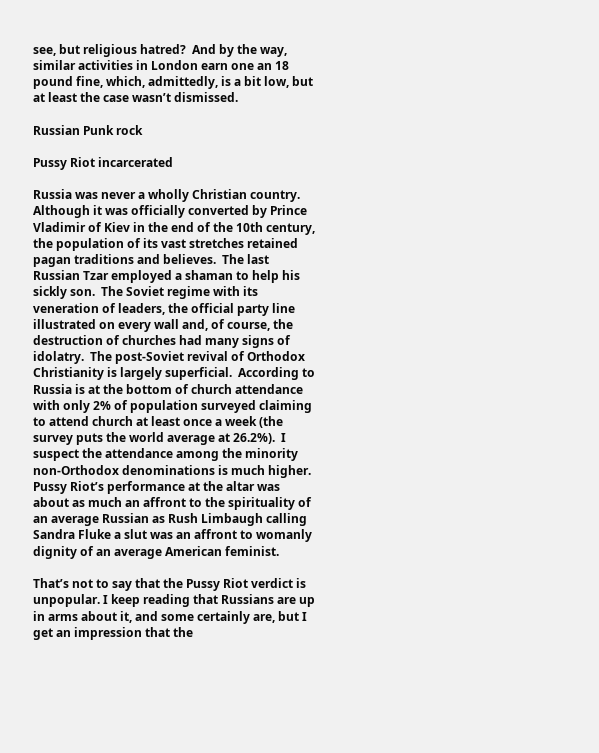see, but religious hatred?  And by the way, similar activities in London earn one an 18 pound fine, which, admittedly, is a bit low, but at least the case wasn’t dismissed.

Russian Punk rock

Pussy Riot incarcerated

Russia was never a wholly Christian country.  Although it was officially converted by Prince Vladimir of Kiev in the end of the 10th century, the population of its vast stretches retained pagan traditions and believes.  The last Russian Tzar employed a shaman to help his sickly son.  The Soviet regime with its veneration of leaders, the official party line illustrated on every wall and, of course, the destruction of churches had many signs of idolatry.  The post-Soviet revival of Orthodox Christianity is largely superficial.  According to Russia is at the bottom of church attendance with only 2% of population surveyed claiming to attend church at least once a week (the survey puts the world average at 26.2%).  I suspect the attendance among the minority non-Orthodox denominations is much higher.  Pussy Riot’s performance at the altar was about as much an affront to the spirituality of an average Russian as Rush Limbaugh calling Sandra Fluke a slut was an affront to womanly dignity of an average American feminist.

That’s not to say that the Pussy Riot verdict is unpopular. I keep reading that Russians are up in arms about it, and some certainly are, but I get an impression that the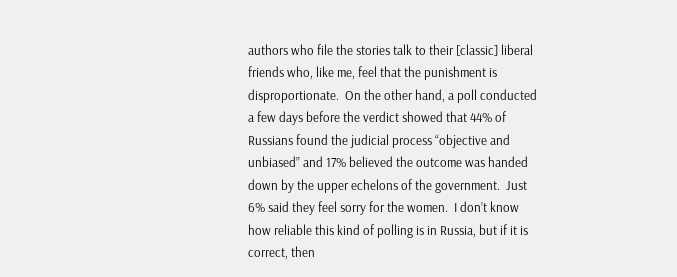authors who file the stories talk to their [classic] liberal friends who, like me, feel that the punishment is disproportionate.  On the other hand, a poll conducted a few days before the verdict showed that 44% of Russians found the judicial process “objective and unbiased” and 17% believed the outcome was handed down by the upper echelons of the government.  Just 6% said they feel sorry for the women.  I don’t know how reliable this kind of polling is in Russia, but if it is correct, then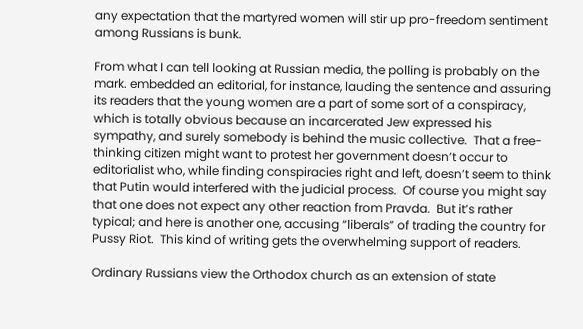any expectation that the martyred women will stir up pro-freedom sentiment among Russians is bunk.

From what I can tell looking at Russian media, the polling is probably on the mark. embedded an editorial, for instance, lauding the sentence and assuring its readers that the young women are a part of some sort of a conspiracy, which is totally obvious because an incarcerated Jew expressed his sympathy, and surely somebody is behind the music collective.  That a free-thinking citizen might want to protest her government doesn’t occur to editorialist who, while finding conspiracies right and left, doesn’t seem to think that Putin would interfered with the judicial process.  Of course you might say that one does not expect any other reaction from Pravda.  But it’s rather typical; and here is another one, accusing “liberals” of trading the country for Pussy Riot.  This kind of writing gets the overwhelming support of readers.

Ordinary Russians view the Orthodox church as an extension of state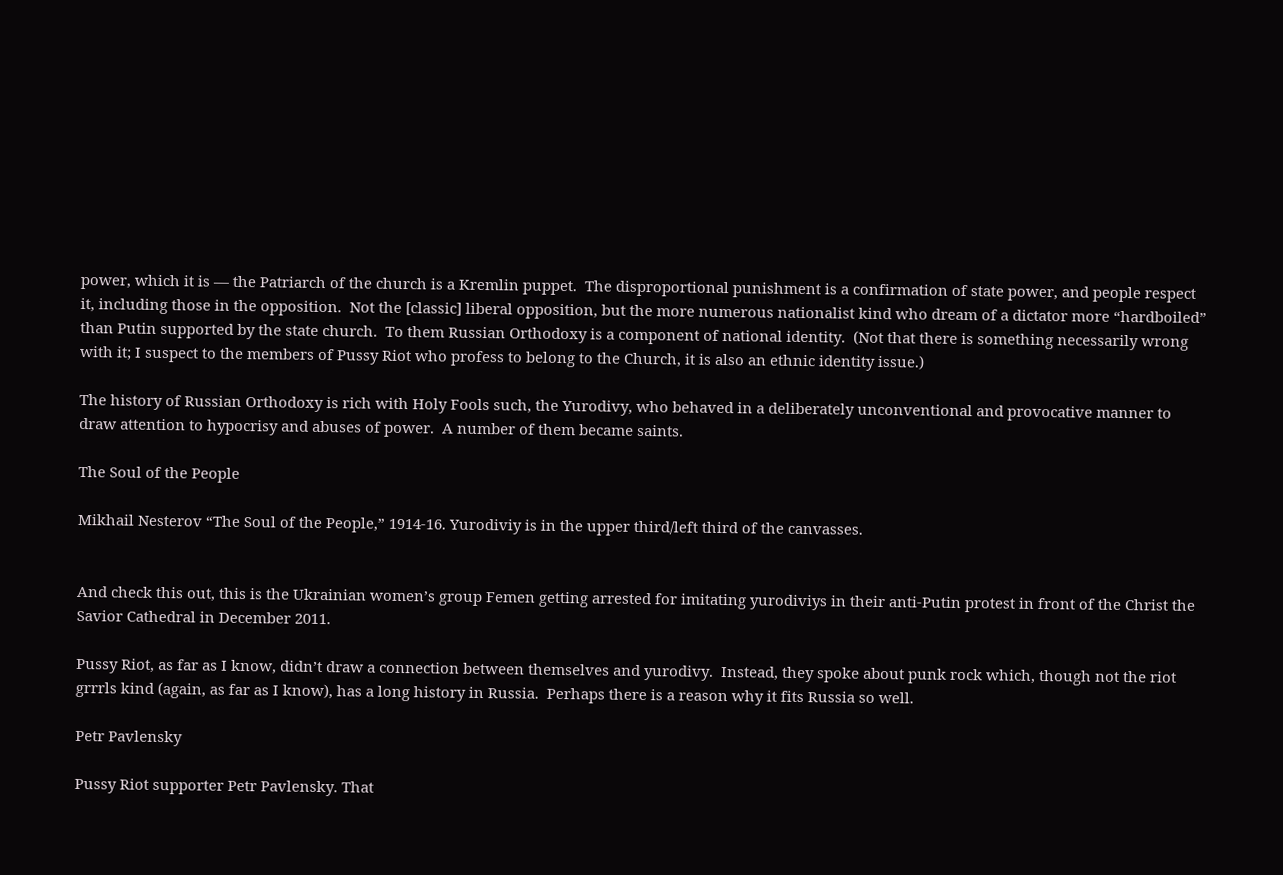power, which it is — the Patriarch of the church is a Kremlin puppet.  The disproportional punishment is a confirmation of state power, and people respect it, including those in the opposition.  Not the [classic] liberal opposition, but the more numerous nationalist kind who dream of a dictator more “hardboiled” than Putin supported by the state church.  To them Russian Orthodoxy is a component of national identity.  (Not that there is something necessarily wrong with it; I suspect to the members of Pussy Riot who profess to belong to the Church, it is also an ethnic identity issue.)

The history of Russian Orthodoxy is rich with Holy Fools such, the Yurodivy, who behaved in a deliberately unconventional and provocative manner to draw attention to hypocrisy and abuses of power.  A number of them became saints.

The Soul of the People

Mikhail Nesterov “The Soul of the People,” 1914-16. Yurodiviy is in the upper third/left third of the canvasses.


And check this out, this is the Ukrainian women’s group Femen getting arrested for imitating yurodiviys in their anti-Putin protest in front of the Christ the Savior Cathedral in December 2011.

Pussy Riot, as far as I know, didn’t draw a connection between themselves and yurodivy.  Instead, they spoke about punk rock which, though not the riot grrrls kind (again, as far as I know), has a long history in Russia.  Perhaps there is a reason why it fits Russia so well.

Petr Pavlensky

Pussy Riot supporter Petr Pavlensky. That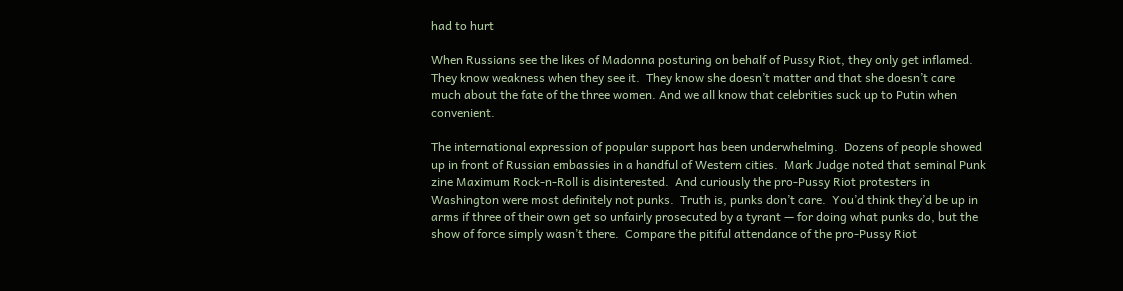had to hurt

When Russians see the likes of Madonna posturing on behalf of Pussy Riot, they only get inflamed.  They know weakness when they see it.  They know she doesn’t matter and that she doesn’t care much about the fate of the three women. And we all know that celebrities suck up to Putin when convenient.

The international expression of popular support has been underwhelming.  Dozens of people showed up in front of Russian embassies in a handful of Western cities.  Mark Judge noted that seminal Punk zine Maximum Rock-n-Roll is disinterested.  And curiously the pro-Pussy Riot protesters in Washington were most definitely not punks.  Truth is, punks don’t care.  You’d think they’d be up in arms if three of their own get so unfairly prosecuted by a tyrant — for doing what punks do, but the show of force simply wasn’t there.  Compare the pitiful attendance of the pro-Pussy Riot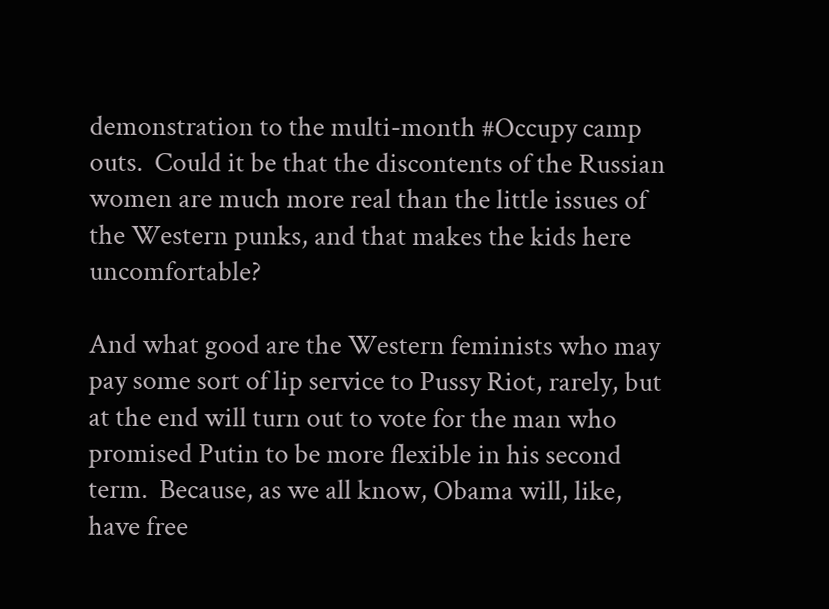demonstration to the multi-month #Occupy camp outs.  Could it be that the discontents of the Russian women are much more real than the little issues of the Western punks, and that makes the kids here uncomfortable?

And what good are the Western feminists who may pay some sort of lip service to Pussy Riot, rarely, but at the end will turn out to vote for the man who promised Putin to be more flexible in his second term.  Because, as we all know, Obama will, like, have free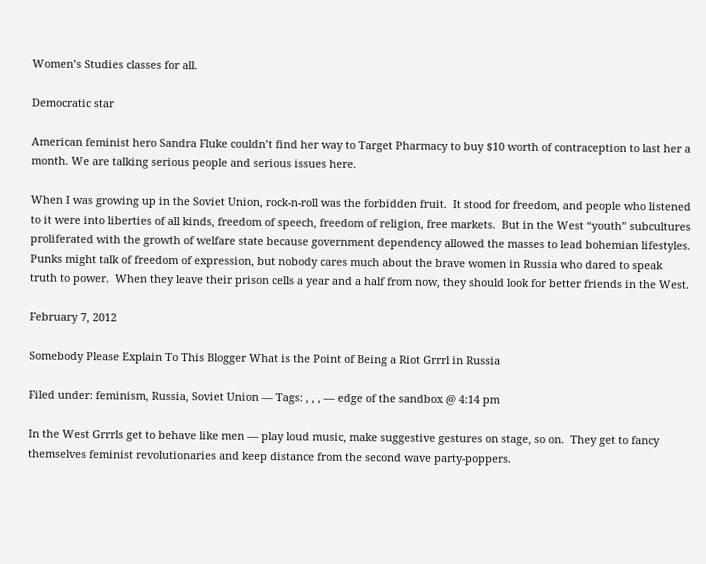Women’s Studies classes for all.

Democratic star

American feminist hero Sandra Fluke couldn’t find her way to Target Pharmacy to buy $10 worth of contraception to last her a month. We are talking serious people and serious issues here.

When I was growing up in the Soviet Union, rock-n-roll was the forbidden fruit.  It stood for freedom, and people who listened to it were into liberties of all kinds, freedom of speech, freedom of religion, free markets.  But in the West “youth” subcultures proliferated with the growth of welfare state because government dependency allowed the masses to lead bohemian lifestyles.  Punks might talk of freedom of expression, but nobody cares much about the brave women in Russia who dared to speak truth to power.  When they leave their prison cells a year and a half from now, they should look for better friends in the West.

February 7, 2012

Somebody Please Explain To This Blogger What is the Point of Being a Riot Grrrl in Russia

Filed under: feminism, Russia, Soviet Union — Tags: , , , — edge of the sandbox @ 4:14 pm

In the West Grrrls get to behave like men — play loud music, make suggestive gestures on stage, so on.  They get to fancy themselves feminist revolutionaries and keep distance from the second wave party-poppers.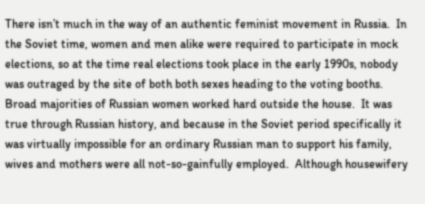There isn’t much in the way of an authentic feminist movement in Russia.  In the Soviet time, women and men alike were required to participate in mock elections, so at the time real elections took place in the early 1990s, nobody was outraged by the site of both both sexes heading to the voting booths.  Broad majorities of Russian women worked hard outside the house.  It was true through Russian history, and because in the Soviet period specifically it was virtually impossible for an ordinary Russian man to support his family, wives and mothers were all not-so-gainfully employed.  Although housewifery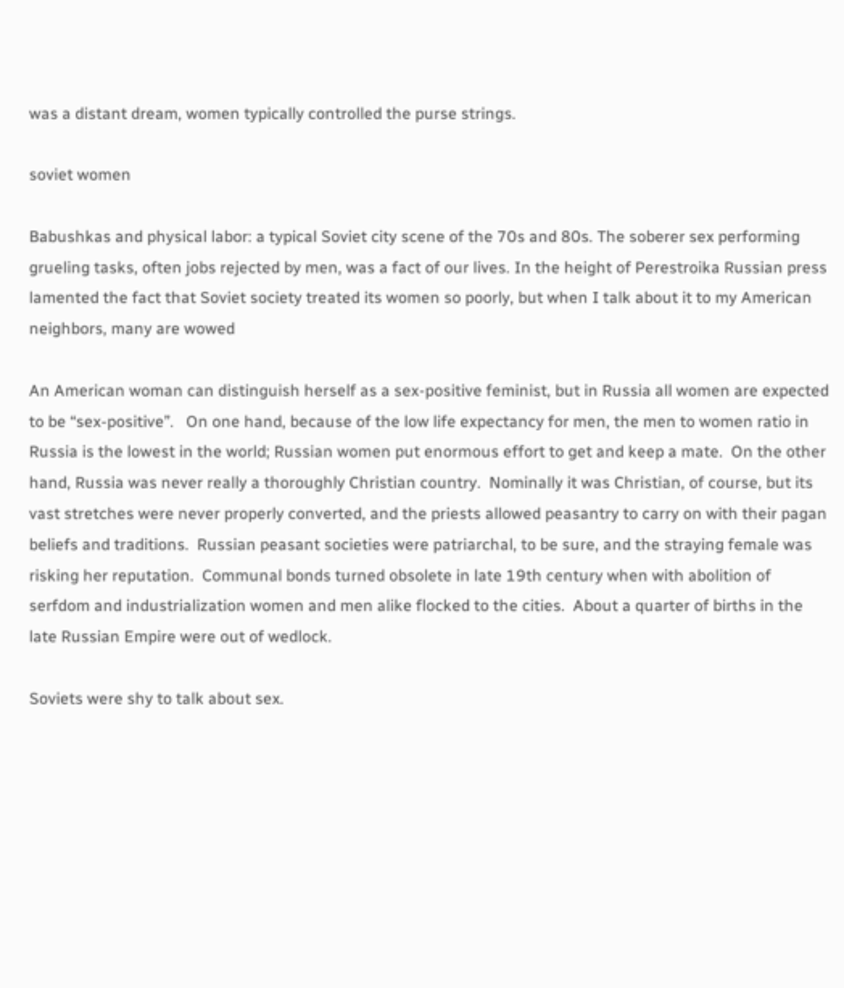was a distant dream, women typically controlled the purse strings.

soviet women

Babushkas and physical labor: a typical Soviet city scene of the 70s and 80s. The soberer sex performing grueling tasks, often jobs rejected by men, was a fact of our lives. In the height of Perestroika Russian press lamented the fact that Soviet society treated its women so poorly, but when I talk about it to my American neighbors, many are wowed

An American woman can distinguish herself as a sex-positive feminist, but in Russia all women are expected to be “sex-positive”.   On one hand, because of the low life expectancy for men, the men to women ratio in Russia is the lowest in the world; Russian women put enormous effort to get and keep a mate.  On the other hand, Russia was never really a thoroughly Christian country.  Nominally it was Christian, of course, but its vast stretches were never properly converted, and the priests allowed peasantry to carry on with their pagan beliefs and traditions.  Russian peasant societies were patriarchal, to be sure, and the straying female was risking her reputation.  Communal bonds turned obsolete in late 19th century when with abolition of serfdom and industrialization women and men alike flocked to the cities.  About a quarter of births in the late Russian Empire were out of wedlock.

Soviets were shy to talk about sex.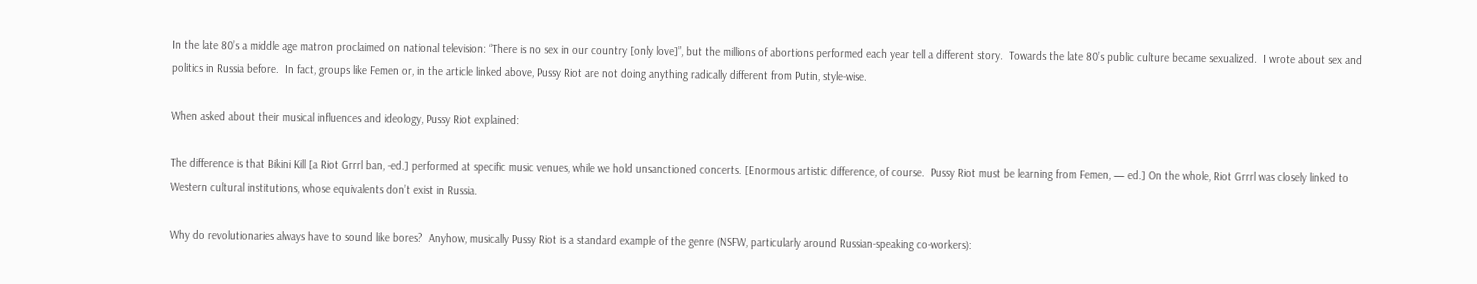In the late 80’s a middle age matron proclaimed on national television: “There is no sex in our country [only love]”, but the millions of abortions performed each year tell a different story.  Towards the late 80’s public culture became sexualized.  I wrote about sex and politics in Russia before.  In fact, groups like Femen or, in the article linked above, Pussy Riot are not doing anything radically different from Putin, style-wise.

When asked about their musical influences and ideology, Pussy Riot explained:

The difference is that Bikini Kill [a Riot Grrrl ban, -ed.] performed at specific music venues, while we hold unsanctioned concerts. [Enormous artistic difference, of course.  Pussy Riot must be learning from Femen, — ed.] On the whole, Riot Grrrl was closely linked to Western cultural institutions, whose equivalents don’t exist in Russia.

Why do revolutionaries always have to sound like bores?  Anyhow, musically Pussy Riot is a standard example of the genre (NSFW, particularly around Russian-speaking co-workers):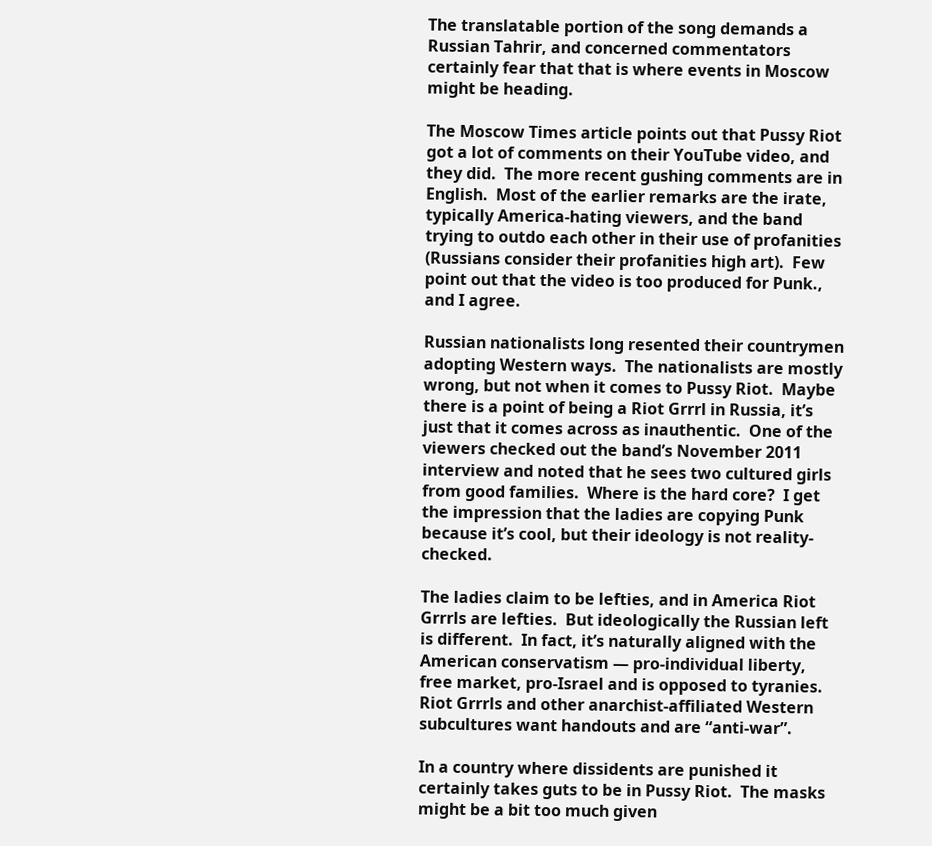The translatable portion of the song demands a Russian Tahrir, and concerned commentators certainly fear that that is where events in Moscow might be heading.

The Moscow Times article points out that Pussy Riot got a lot of comments on their YouTube video, and they did.  The more recent gushing comments are in English.  Most of the earlier remarks are the irate, typically America-hating viewers, and the band trying to outdo each other in their use of profanities (Russians consider their profanities high art).  Few point out that the video is too produced for Punk., and I agree.

Russian nationalists long resented their countrymen adopting Western ways.  The nationalists are mostly wrong, but not when it comes to Pussy Riot.  Maybe there is a point of being a Riot Grrrl in Russia, it’s just that it comes across as inauthentic.  One of the viewers checked out the band’s November 2011 interview and noted that he sees two cultured girls from good families.  Where is the hard core?  I get the impression that the ladies are copying Punk because it’s cool, but their ideology is not reality-checked.

The ladies claim to be lefties, and in America Riot Grrrls are lefties.  But ideologically the Russian left is different.  In fact, it’s naturally aligned with the American conservatism — pro-individual liberty, free market, pro-Israel and is opposed to tyranies.  Riot Grrrls and other anarchist-affiliated Western subcultures want handouts and are “anti-war”.

In a country where dissidents are punished it certainly takes guts to be in Pussy Riot.  The masks might be a bit too much given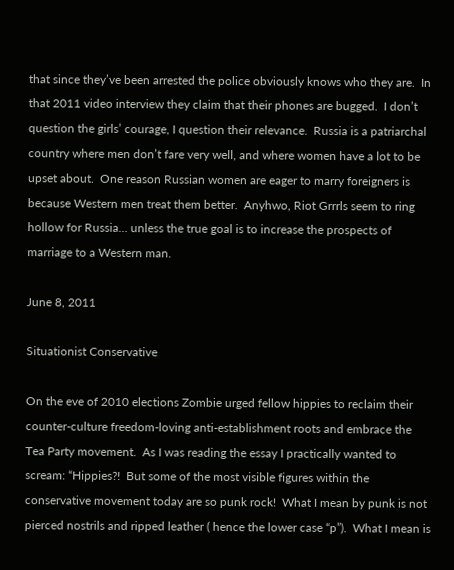that since they’ve been arrested the police obviously knows who they are.  In that 2011 video interview they claim that their phones are bugged.  I don’t question the girls’ courage, I question their relevance.  Russia is a patriarchal country where men don’t fare very well, and where women have a lot to be upset about.  One reason Russian women are eager to marry foreigners is because Western men treat them better.  Anyhwo, Riot Grrrls seem to ring hollow for Russia… unless the true goal is to increase the prospects of marriage to a Western man.

June 8, 2011

Situationist Conservative

On the eve of 2010 elections Zombie urged fellow hippies to reclaim their counter-culture freedom-loving anti-establishment roots and embrace the Tea Party movement.  As I was reading the essay I practically wanted to scream: “Hippies?!  But some of the most visible figures within the conservative movement today are so punk rock!  What I mean by punk is not pierced nostrils and ripped leather ( hence the lower case “p”).  What I mean is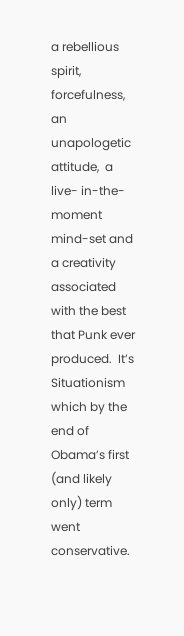a rebellious spirit, forcefulness, an unapologetic attitude,  a live- in-the-moment mind-set and a creativity associated with the best that Punk ever produced.  It’s Situationism which by the end of Obama’s first (and likely only) term went conservative.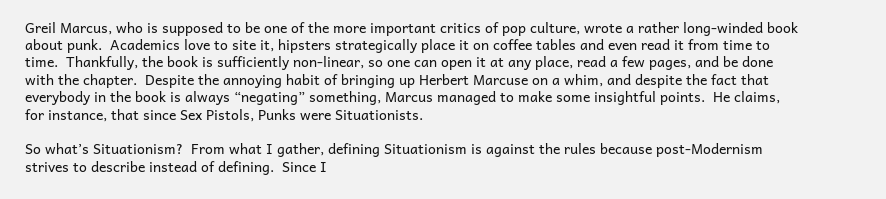Greil Marcus, who is supposed to be one of the more important critics of pop culture, wrote a rather long-winded book about punk.  Academics love to site it, hipsters strategically place it on coffee tables and even read it from time to time.  Thankfully, the book is sufficiently non-linear, so one can open it at any place, read a few pages, and be done with the chapter.  Despite the annoying habit of bringing up Herbert Marcuse on a whim, and despite the fact that everybody in the book is always “negating” something, Marcus managed to make some insightful points.  He claims, for instance, that since Sex Pistols, Punks were Situationists.

So what’s Situationism?  From what I gather, defining Situationism is against the rules because post-Modernism strives to describe instead of defining.  Since I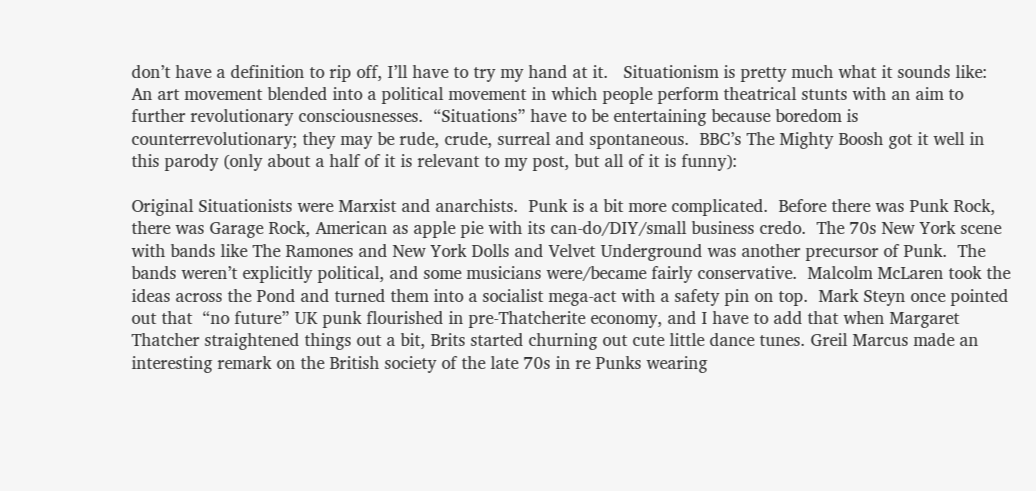don’t have a definition to rip off, I’ll have to try my hand at it.   Situationism is pretty much what it sounds like: An art movement blended into a political movement in which people perform theatrical stunts with an aim to further revolutionary consciousnesses.  “Situations” have to be entertaining because boredom is counterrevolutionary; they may be rude, crude, surreal and spontaneous.  BBC’s The Mighty Boosh got it well in this parody (only about a half of it is relevant to my post, but all of it is funny):

Original Situationists were Marxist and anarchists.  Punk is a bit more complicated.  Before there was Punk Rock, there was Garage Rock, American as apple pie with its can-do/DIY/small business credo.  The 70s New York scene with bands like The Ramones and New York Dolls and Velvet Underground was another precursor of Punk.  The bands weren’t explicitly political, and some musicians were/became fairly conservative.  Malcolm McLaren took the ideas across the Pond and turned them into a socialist mega-act with a safety pin on top.  Mark Steyn once pointed out that  “no future” UK punk flourished in pre-Thatcherite economy, and I have to add that when Margaret Thatcher straightened things out a bit, Brits started churning out cute little dance tunes. Greil Marcus made an interesting remark on the British society of the late 70s in re Punks wearing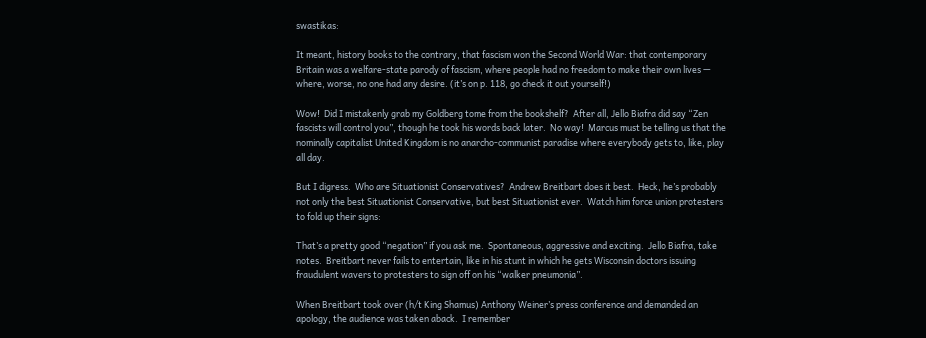swastikas:

It meant, history books to the contrary, that fascism won the Second World War: that contemporary Britain was a welfare-state parody of fascism, where people had no freedom to make their own lives — where, worse, no one had any desire. (it’s on p. 118, go check it out yourself!)

Wow!  Did I mistakenly grab my Goldberg tome from the bookshelf?  After all, Jello Biafra did say “Zen fascists will control you”, though he took his words back later.  No way!  Marcus must be telling us that the nominally capitalist United Kingdom is no anarcho-communist paradise where everybody gets to, like, play all day.

But I digress.  Who are Situationist Conservatives?  Andrew Breitbart does it best.  Heck, he’s probably not only the best Situationist Conservative, but best Situationist ever.  Watch him force union protesters to fold up their signs:

That’s a pretty good “negation” if you ask me.  Spontaneous, aggressive and exciting.  Jello Biafra, take notes.  Breitbart never fails to entertain, like in his stunt in which he gets Wisconsin doctors issuing fraudulent wavers to protesters to sign off on his “walker pneumonia”.

When Breitbart took over (h/t King Shamus) Anthony Weiner’s press conference and demanded an apology, the audience was taken aback.  I remember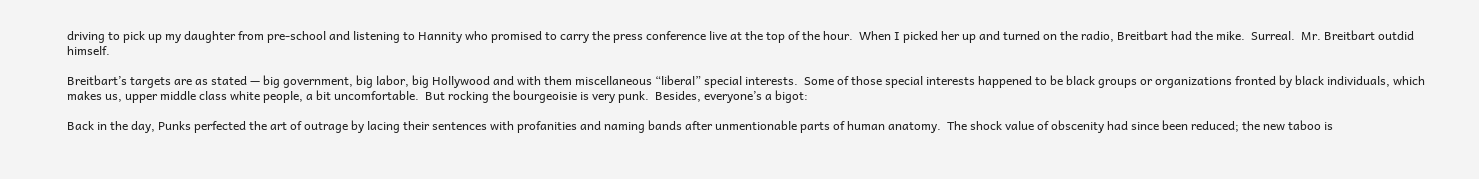driving to pick up my daughter from pre-school and listening to Hannity who promised to carry the press conference live at the top of the hour.  When I picked her up and turned on the radio, Breitbart had the mike.  Surreal.  Mr. Breitbart outdid himself.

Breitbart’s targets are as stated — big government, big labor, big Hollywood and with them miscellaneous “liberal” special interests.  Some of those special interests happened to be black groups or organizations fronted by black individuals, which makes us, upper middle class white people, a bit uncomfortable.  But rocking the bourgeoisie is very punk.  Besides, everyone’s a bigot:

Back in the day, Punks perfected the art of outrage by lacing their sentences with profanities and naming bands after unmentionable parts of human anatomy.  The shock value of obscenity had since been reduced; the new taboo is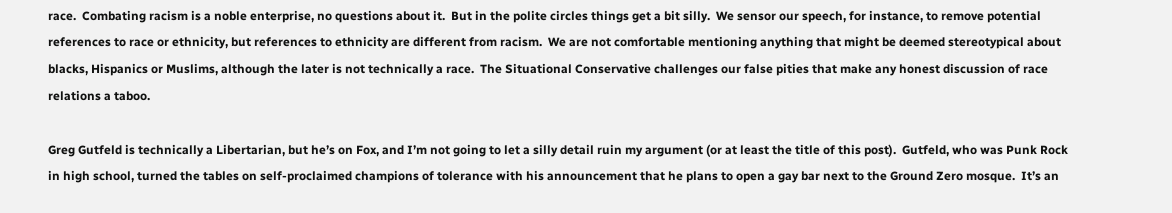race.  Combating racism is a noble enterprise, no questions about it.  But in the polite circles things get a bit silly.  We sensor our speech, for instance, to remove potential references to race or ethnicity, but references to ethnicity are different from racism.  We are not comfortable mentioning anything that might be deemed stereotypical about blacks, Hispanics or Muslims, although the later is not technically a race.  The Situational Conservative challenges our false pities that make any honest discussion of race relations a taboo.

Greg Gutfeld is technically a Libertarian, but he’s on Fox, and I’m not going to let a silly detail ruin my argument (or at least the title of this post).  Gutfeld, who was Punk Rock in high school, turned the tables on self-proclaimed champions of tolerance with his announcement that he plans to open a gay bar next to the Ground Zero mosque.  It’s an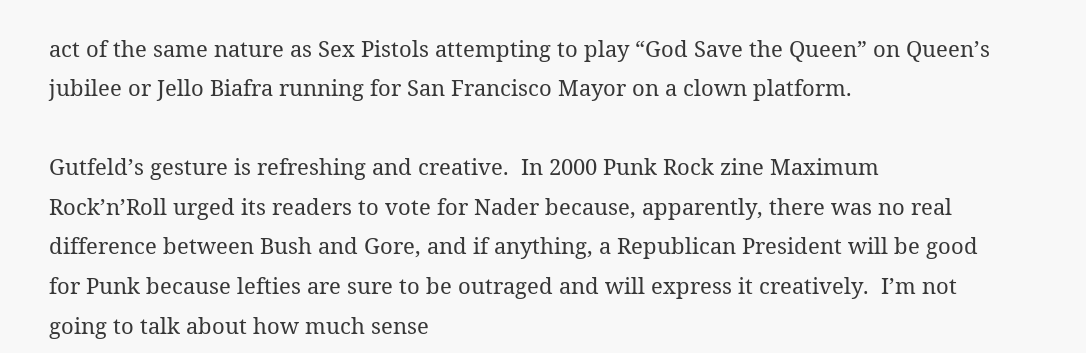act of the same nature as Sex Pistols attempting to play “God Save the Queen” on Queen’s jubilee or Jello Biafra running for San Francisco Mayor on a clown platform.

Gutfeld’s gesture is refreshing and creative.  In 2000 Punk Rock zine Maximum Rock’n’Roll urged its readers to vote for Nader because, apparently, there was no real difference between Bush and Gore, and if anything, a Republican President will be good for Punk because lefties are sure to be outraged and will express it creatively.  I’m not going to talk about how much sense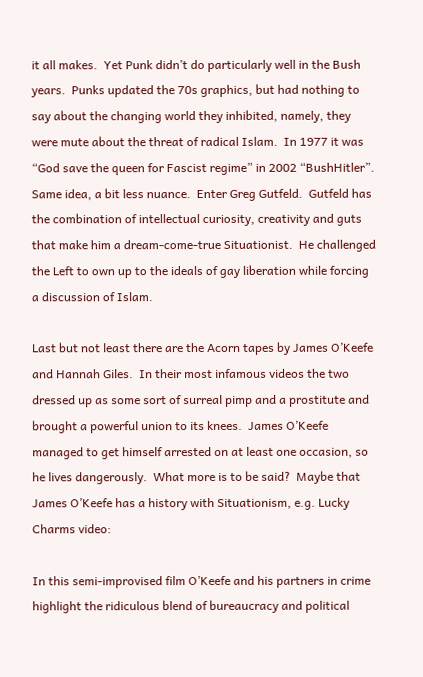it all makes.  Yet Punk didn’t do particularly well in the Bush years.  Punks updated the 70s graphics, but had nothing to say about the changing world they inhibited, namely, they were mute about the threat of radical Islam.  In 1977 it was “God save the queen for Fascist regime” in 2002 “BushHitler”.  Same idea, a bit less nuance.  Enter Greg Gutfeld.  Gutfeld has the combination of intellectual curiosity, creativity and guts that make him a dream-come-true Situationist.  He challenged the Left to own up to the ideals of gay liberation while forcing a discussion of Islam.

Last but not least there are the Acorn tapes by James O’Keefe and Hannah Giles.  In their most infamous videos the two dressed up as some sort of surreal pimp and a prostitute and brought a powerful union to its knees.  James O’Keefe managed to get himself arrested on at least one occasion, so he lives dangerously.  What more is to be said?  Maybe that James O’Keefe has a history with Situationism, e.g. Lucky Charms video:

In this semi-improvised film O’Keefe and his partners in crime highlight the ridiculous blend of bureaucracy and political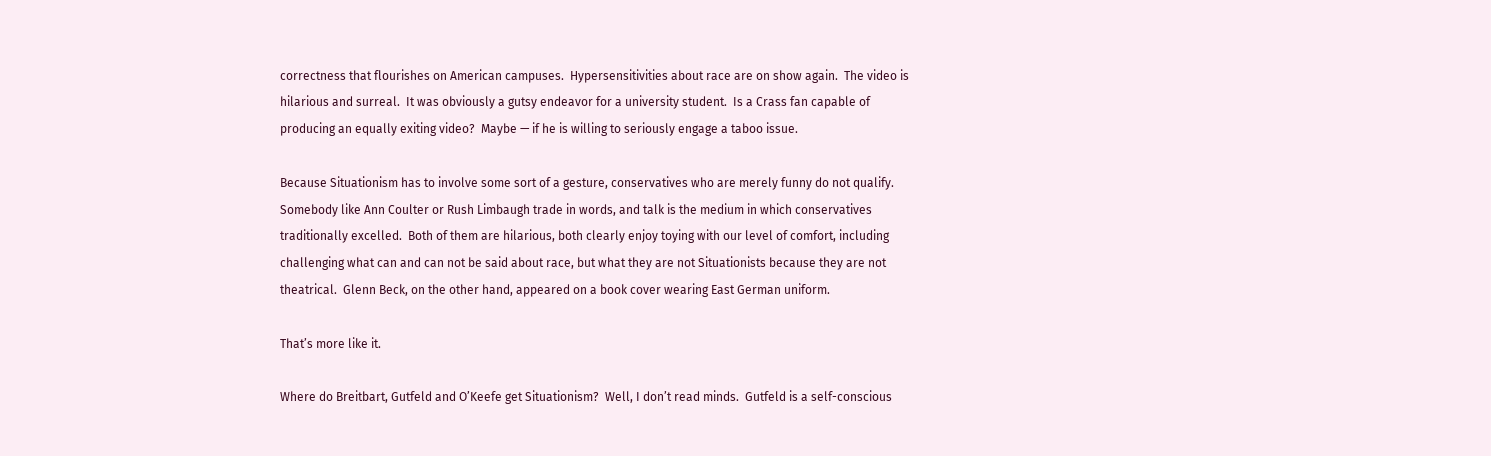correctness that flourishes on American campuses.  Hypersensitivities about race are on show again.  The video is hilarious and surreal.  It was obviously a gutsy endeavor for a university student.  Is a Crass fan capable of producing an equally exiting video?  Maybe — if he is willing to seriously engage a taboo issue.

Because Situationism has to involve some sort of a gesture, conservatives who are merely funny do not qualify.  Somebody like Ann Coulter or Rush Limbaugh trade in words, and talk is the medium in which conservatives traditionally excelled.  Both of them are hilarious, both clearly enjoy toying with our level of comfort, including challenging what can and can not be said about race, but what they are not Situationists because they are not theatrical.  Glenn Beck, on the other hand, appeared on a book cover wearing East German uniform.

That’s more like it.

Where do Breitbart, Gutfeld and O’Keefe get Situationism?  Well, I don’t read minds.  Gutfeld is a self-conscious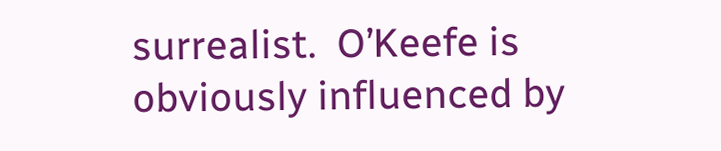surrealist.  O’Keefe is obviously influenced by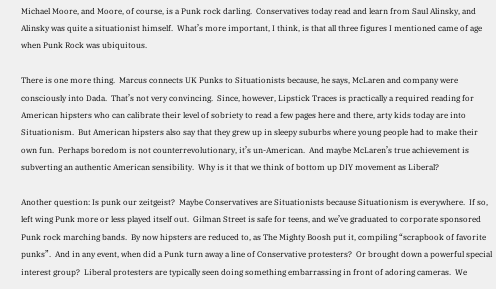Michael Moore, and Moore, of course, is a Punk rock darling.  Conservatives today read and learn from Saul Alinsky, and Alinsky was quite a situationist himself.  What’s more important, I think, is that all three figures I mentioned came of age when Punk Rock was ubiquitous.

There is one more thing.  Marcus connects UK Punks to Situationists because, he says, McLaren and company were consciously into Dada.  That’s not very convincing.  Since, however, Lipstick Traces is practically a required reading for American hipsters who can calibrate their level of sobriety to read a few pages here and there, arty kids today are into Situationism.  But American hipsters also say that they grew up in sleepy suburbs where young people had to make their own fun.  Perhaps boredom is not counterrevolutionary, it’s un-American.  And maybe McLaren’s true achievement is subverting an authentic American sensibility.  Why is it that we think of bottom up DIY movement as Liberal?

Another question: Is punk our zeitgeist?  Maybe Conservatives are Situationists because Situationism is everywhere.  If so, left wing Punk more or less played itself out.  Gilman Street is safe for teens, and we’ve graduated to corporate sponsored Punk rock marching bands.  By now hipsters are reduced to, as The Mighty Boosh put it, compiling “scrapbook of favorite punks”.  And in any event, when did a Punk turn away a line of Conservative protesters?  Or brought down a powerful special interest group?  Liberal protesters are typically seen doing something embarrassing in front of adoring cameras.  We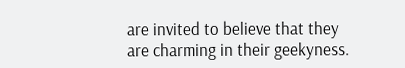are invited to believe that they are charming in their geekyness.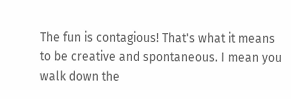The fun is contagious! That's what it means to be creative and spontaneous. I mean you walk down the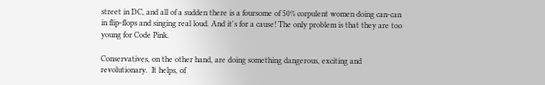street in DC, and all of a sudden there is a foursome of 50% corpulent women doing can-can in flip-flops and singing real loud. And it's for a cause! The only problem is that they are too young for Code Pink.

Conservatives, on the other hand, are doing something dangerous, exciting and revolutionary.  It helps, of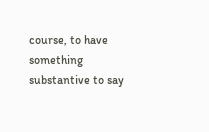course, to have something substantive to say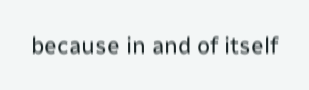because in and of itself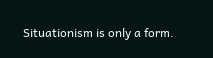Situationism is only a form.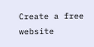Create a free website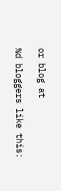or blog at

%d bloggers like this: